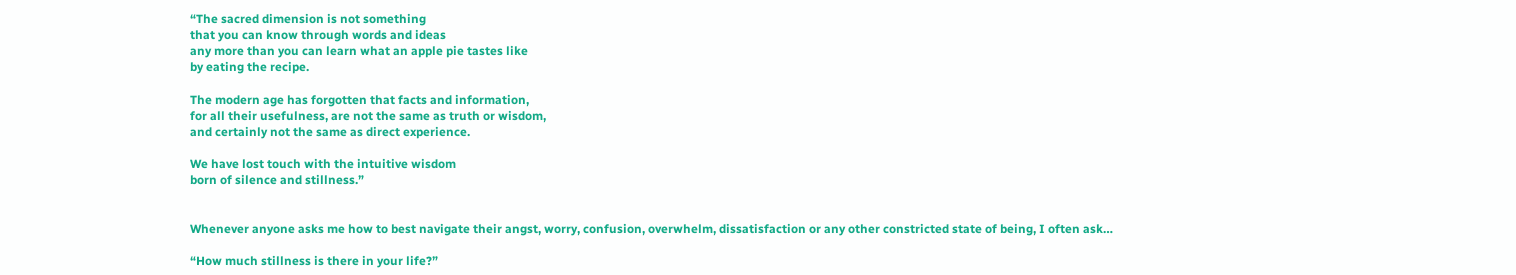“The sacred dimension is not something
that you can know through words and ideas
any more than you can learn what an apple pie tastes like
by eating the recipe.

The modern age has forgotten that facts and information,
for all their usefulness, are not the same as truth or wisdom,
and certainly not the same as direct experience.

We have lost touch with the intuitive wisdom
born of silence and stillness.”


Whenever anyone asks me how to best navigate their angst, worry, confusion, overwhelm, dissatisfaction or any other constricted state of being, I often ask…

“How much stillness is there in your life?”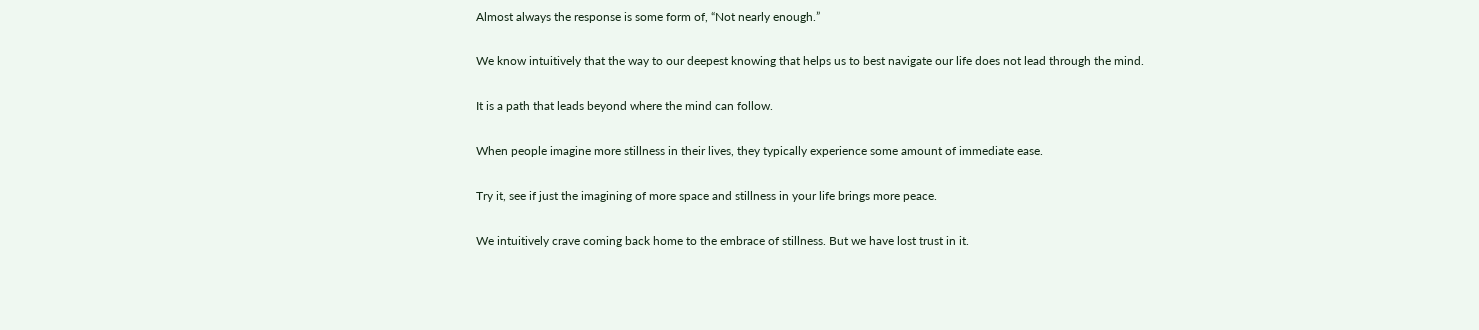Almost always the response is some form of, “Not nearly enough.”

We know intuitively that the way to our deepest knowing that helps us to best navigate our life does not lead through the mind.

It is a path that leads beyond where the mind can follow.

When people imagine more stillness in their lives, they typically experience some amount of immediate ease.

Try it, see if just the imagining of more space and stillness in your life brings more peace.

We intuitively crave coming back home to the embrace of stillness. But we have lost trust in it.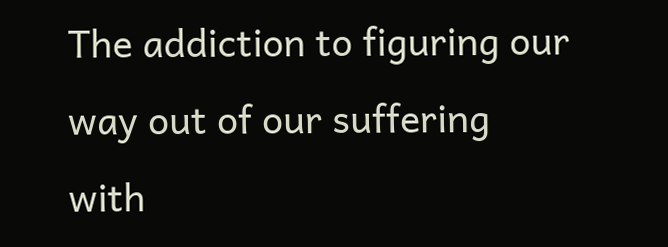The addiction to figuring our way out of our suffering with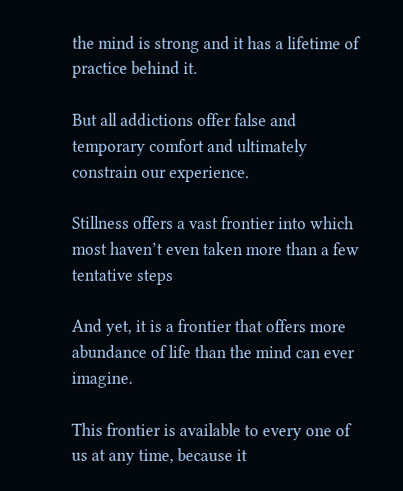the mind is strong and it has a lifetime of practice behind it.

But all addictions offer false and temporary comfort and ultimately constrain our experience.

Stillness offers a vast frontier into which most haven’t even taken more than a few tentative steps

And yet, it is a frontier that offers more abundance of life than the mind can ever imagine.

This frontier is available to every one of us at any time, because it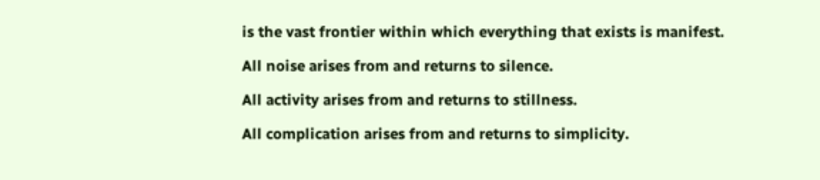is the vast frontier within which everything that exists is manifest.

All noise arises from and returns to silence.

All activity arises from and returns to stillness.

All complication arises from and returns to simplicity.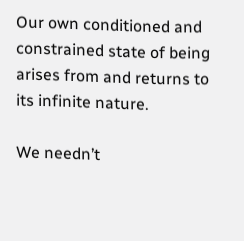Our own conditioned and constrained state of being arises from and returns to its infinite nature.

We needn’t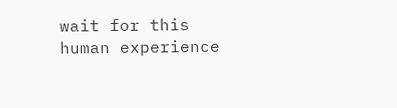wait for this human experience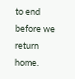to end before we return home.